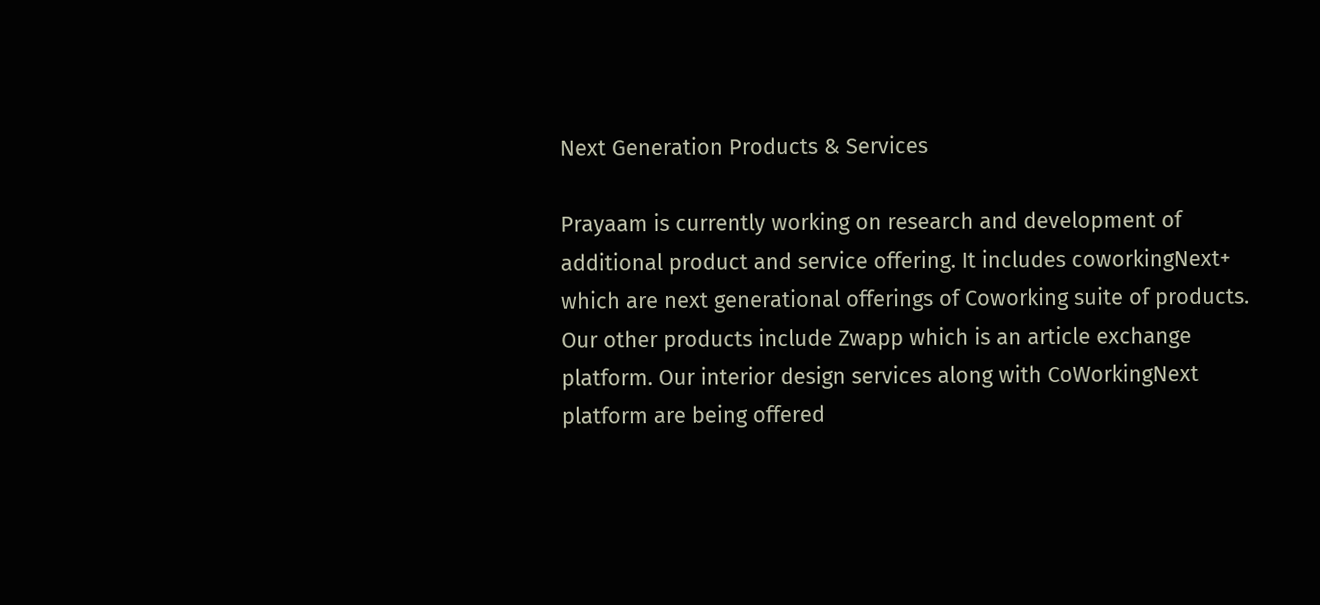Next Generation Products & Services

Prayaam is currently working on research and development of additional product and service offering. It includes coworkingNext+ which are next generational offerings of Coworking suite of products. Our other products include Zwapp which is an article exchange platform. Our interior design services along with CoWorkingNext platform are being offered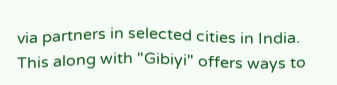via partners in selected cities in India. This along with "Gibiyi" offers ways to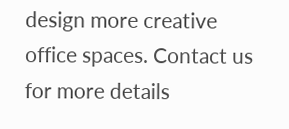design more creative office spaces. Contact us for more details